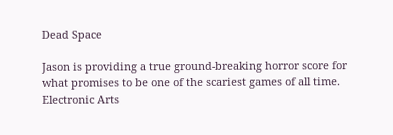Dead Space

Jason is providing a true ground-breaking horror score for what promises to be one of the scariest games of all time. Electronic Arts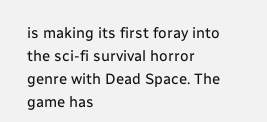is making its first foray into the sci-fi survival horror genre with Dead Space. The game has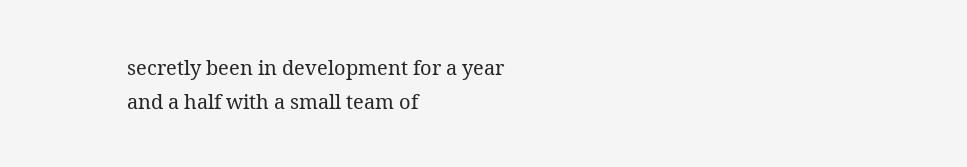secretly been in development for a year and a half with a small team of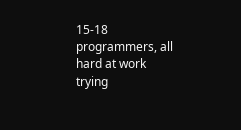15-18 programmers, all hard at work trying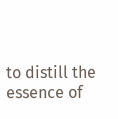to distill the essence of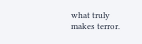what truly makes terror.